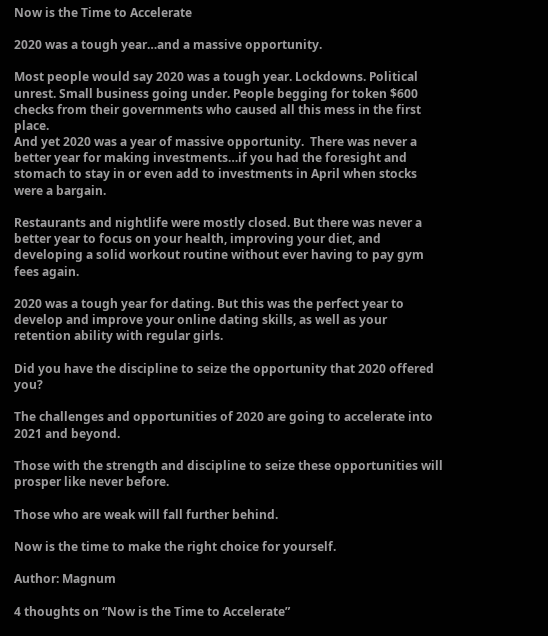Now is the Time to Accelerate

2020 was a tough year…and a massive opportunity.

Most people would say 2020 was a tough year. Lockdowns. Political unrest. Small business going under. People begging for token $600 checks from their governments who caused all this mess in the first place.
And yet 2020 was a year of massive opportunity.  There was never a better year for making investments…if you had the foresight and stomach to stay in or even add to investments in April when stocks were a bargain.

Restaurants and nightlife were mostly closed. But there was never a better year to focus on your health, improving your diet, and developing a solid workout routine without ever having to pay gym fees again.

2020 was a tough year for dating. But this was the perfect year to develop and improve your online dating skills, as well as your retention ability with regular girls.

Did you have the discipline to seize the opportunity that 2020 offered you?

The challenges and opportunities of 2020 are going to accelerate into 2021 and beyond.

Those with the strength and discipline to seize these opportunities will prosper like never before.

Those who are weak will fall further behind.

Now is the time to make the right choice for yourself.

Author: Magnum

4 thoughts on “Now is the Time to Accelerate”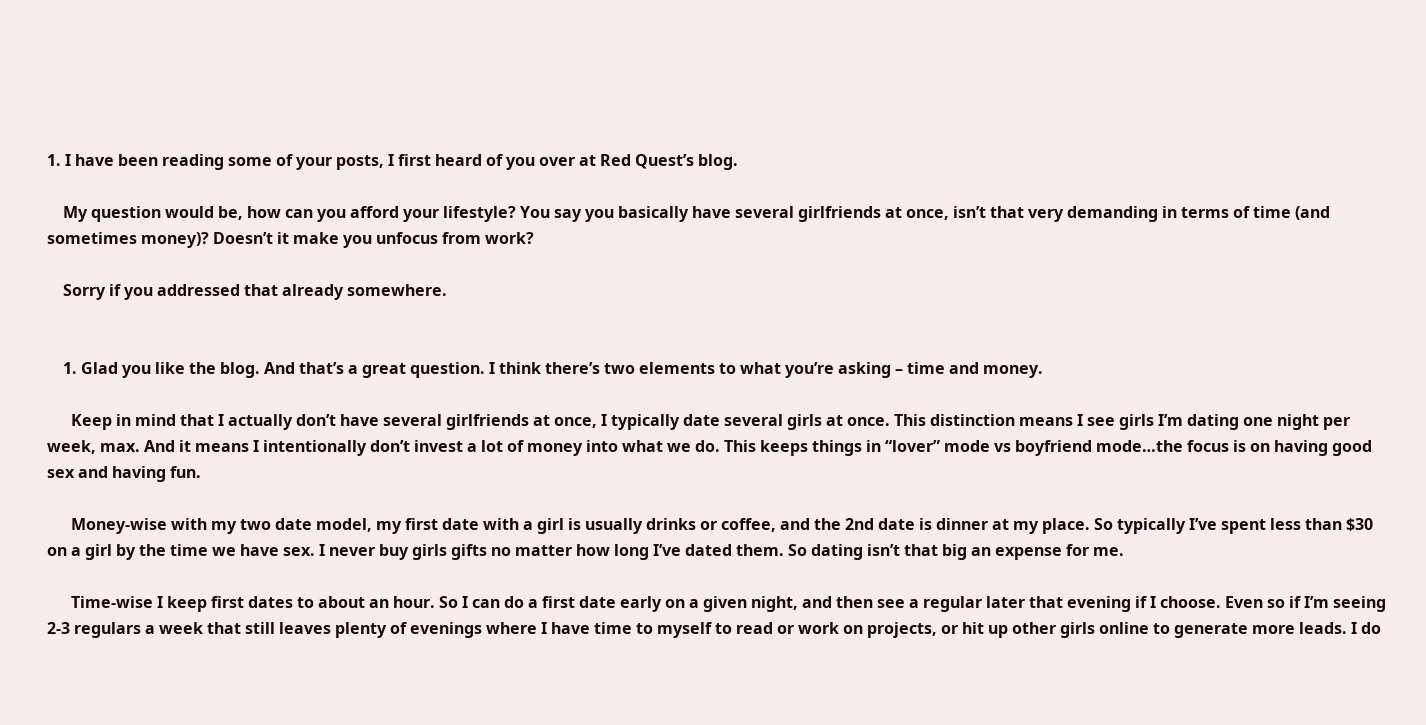1. I have been reading some of your posts, I first heard of you over at Red Quest’s blog.

    My question would be, how can you afford your lifestyle? You say you basically have several girlfriends at once, isn’t that very demanding in terms of time (and sometimes money)? Doesn’t it make you unfocus from work?

    Sorry if you addressed that already somewhere.


    1. Glad you like the blog. And that’s a great question. I think there’s two elements to what you’re asking – time and money.

      Keep in mind that I actually don’t have several girlfriends at once, I typically date several girls at once. This distinction means I see girls I’m dating one night per week, max. And it means I intentionally don’t invest a lot of money into what we do. This keeps things in “lover” mode vs boyfriend mode…the focus is on having good sex and having fun.

      Money-wise with my two date model, my first date with a girl is usually drinks or coffee, and the 2nd date is dinner at my place. So typically I’ve spent less than $30 on a girl by the time we have sex. I never buy girls gifts no matter how long I’ve dated them. So dating isn’t that big an expense for me.

      Time-wise I keep first dates to about an hour. So I can do a first date early on a given night, and then see a regular later that evening if I choose. Even so if I’m seeing 2-3 regulars a week that still leaves plenty of evenings where I have time to myself to read or work on projects, or hit up other girls online to generate more leads. I do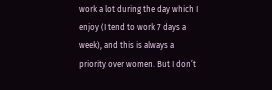work a lot during the day which I enjoy (I tend to work 7 days a week), and this is always a priority over women. But I don’t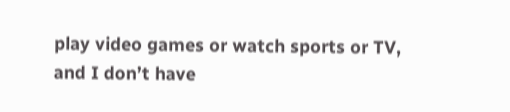play video games or watch sports or TV, and I don’t have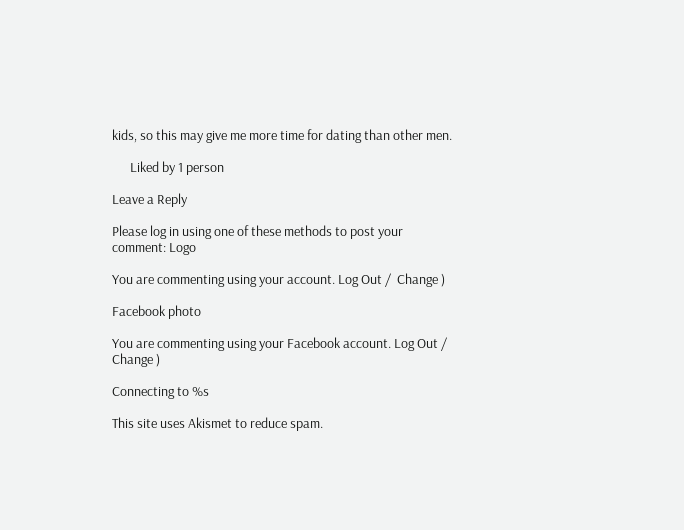kids, so this may give me more time for dating than other men.

      Liked by 1 person

Leave a Reply

Please log in using one of these methods to post your comment: Logo

You are commenting using your account. Log Out /  Change )

Facebook photo

You are commenting using your Facebook account. Log Out /  Change )

Connecting to %s

This site uses Akismet to reduce spam.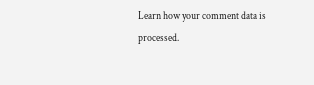Learn how your comment data is processed.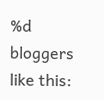%d bloggers like this: